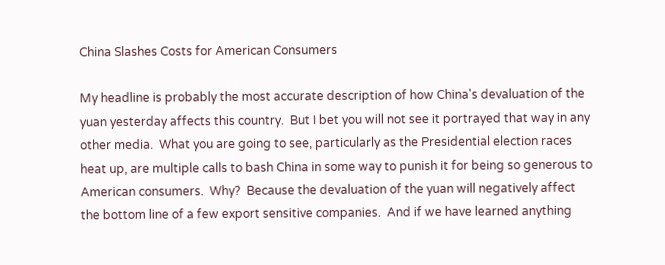China Slashes Costs for American Consumers

My headline is probably the most accurate description of how China's devaluation of the yuan yesterday affects this country.  But I bet you will not see it portrayed that way in any other media.  What you are going to see, particularly as the Presidential election races heat up, are multiple calls to bash China in some way to punish it for being so generous to American consumers.  Why?  Because the devaluation of the yuan will negatively affect the bottom line of a few export sensitive companies.  And if we have learned anything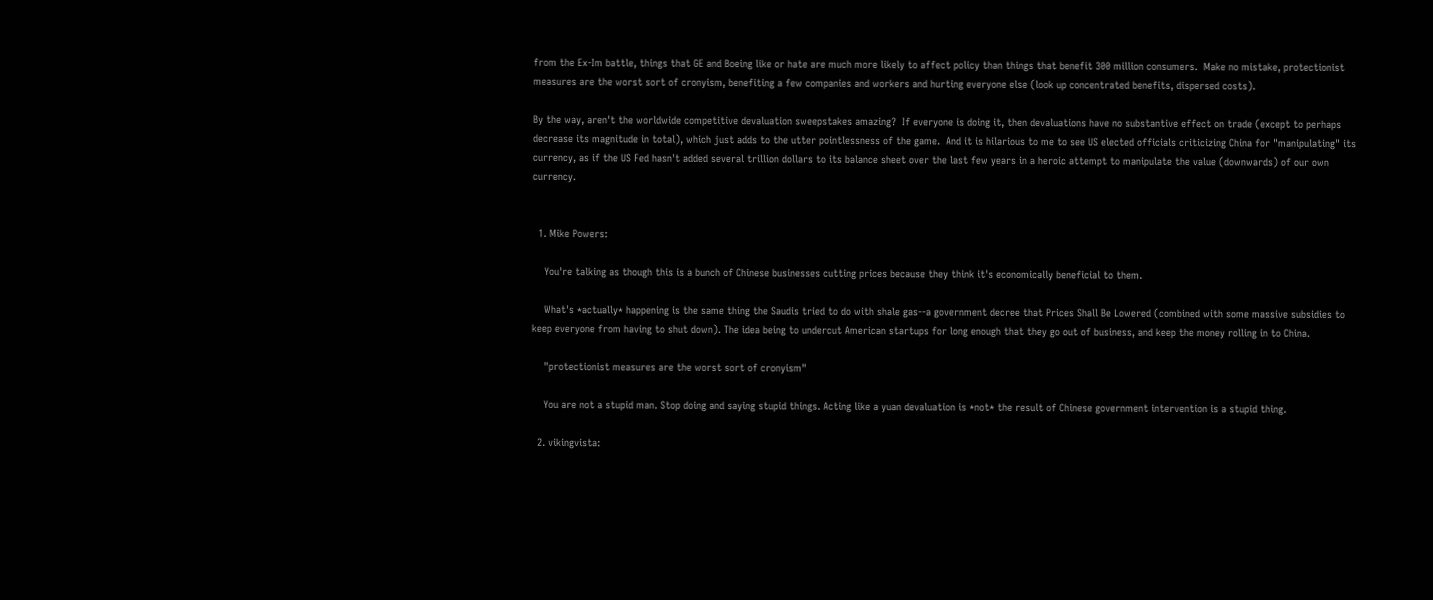from the Ex-Im battle, things that GE and Boeing like or hate are much more likely to affect policy than things that benefit 300 million consumers.  Make no mistake, protectionist measures are the worst sort of cronyism, benefiting a few companies and workers and hurting everyone else (look up concentrated benefits, dispersed costs).

By the way, aren't the worldwide competitive devaluation sweepstakes amazing?  If everyone is doing it, then devaluations have no substantive effect on trade (except to perhaps decrease its magnitude in total), which just adds to the utter pointlessness of the game.  And it is hilarious to me to see US elected officials criticizing China for "manipulating" its currency, as if the US Fed hasn't added several trillion dollars to its balance sheet over the last few years in a heroic attempt to manipulate the value (downwards) of our own currency.


  1. Mike Powers:

    You're talking as though this is a bunch of Chinese businesses cutting prices because they think it's economically beneficial to them.

    What's *actually* happening is the same thing the Saudis tried to do with shale gas--a government decree that Prices Shall Be Lowered (combined with some massive subsidies to keep everyone from having to shut down). The idea being to undercut American startups for long enough that they go out of business, and keep the money rolling in to China.

    "protectionist measures are the worst sort of cronyism"

    You are not a stupid man. Stop doing and saying stupid things. Acting like a yuan devaluation is *not* the result of Chinese government intervention is a stupid thing.

  2. vikingvista: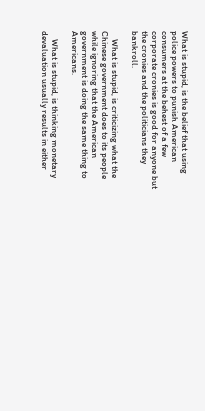What is stupid, is the belief that using police powers to punish American consumers at the behest of a few corporate cronies is good for anyone but the cronies and the politicians they bankroll.

    What is stupid, is criticizing what the Chinese government does to its people while ignoring that the American government is doing the same thing to Americans.

    What is stupid, is thinking monetary devaluation usually results in either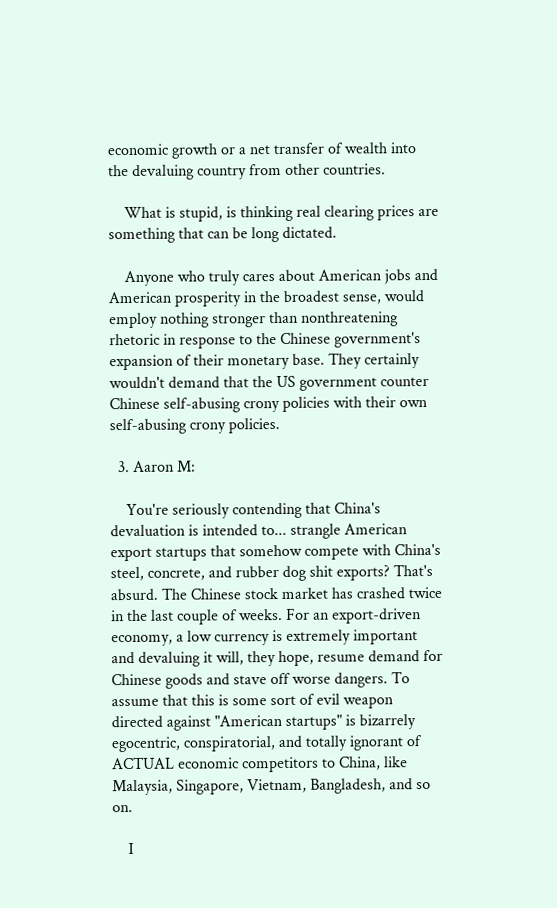economic growth or a net transfer of wealth into the devaluing country from other countries.

    What is stupid, is thinking real clearing prices are something that can be long dictated.

    Anyone who truly cares about American jobs and American prosperity in the broadest sense, would employ nothing stronger than nonthreatening rhetoric in response to the Chinese government's expansion of their monetary base. They certainly wouldn't demand that the US government counter Chinese self-abusing crony policies with their own self-abusing crony policies.

  3. Aaron M:

    You're seriously contending that China's devaluation is intended to... strangle American export startups that somehow compete with China's steel, concrete, and rubber dog shit exports? That's absurd. The Chinese stock market has crashed twice in the last couple of weeks. For an export-driven economy, a low currency is extremely important and devaluing it will, they hope, resume demand for Chinese goods and stave off worse dangers. To assume that this is some sort of evil weapon directed against "American startups" is bizarrely egocentric, conspiratorial, and totally ignorant of ACTUAL economic competitors to China, like Malaysia, Singapore, Vietnam, Bangladesh, and so on.

    I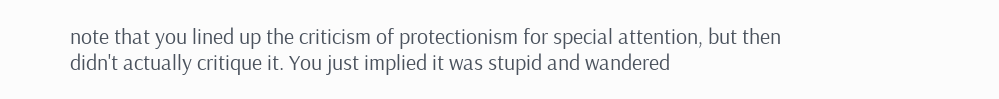note that you lined up the criticism of protectionism for special attention, but then didn't actually critique it. You just implied it was stupid and wandered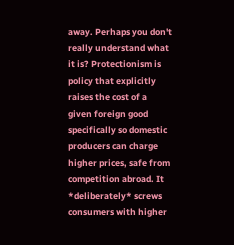away. Perhaps you don't really understand what it is? Protectionism is policy that explicitly raises the cost of a given foreign good specifically so domestic producers can charge higher prices, safe from competition abroad. It *deliberately* screws consumers with higher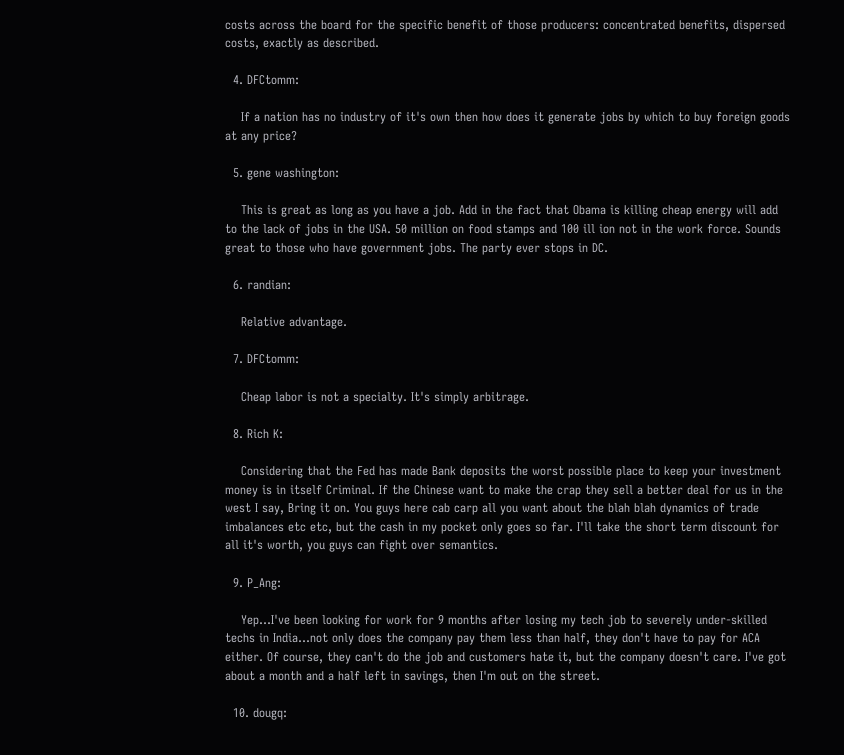costs across the board for the specific benefit of those producers: concentrated benefits, dispersed costs, exactly as described.

  4. DFCtomm:

    If a nation has no industry of it's own then how does it generate jobs by which to buy foreign goods at any price?

  5. gene washington:

    This is great as long as you have a job. Add in the fact that Obama is killing cheap energy will add to the lack of jobs in the USA. 50 million on food stamps and 100 ill ion not in the work force. Sounds great to those who have government jobs. The party ever stops in DC.

  6. randian:

    Relative advantage.

  7. DFCtomm:

    Cheap labor is not a specialty. It's simply arbitrage.

  8. Rich K:

    Considering that the Fed has made Bank deposits the worst possible place to keep your investment money is in itself Criminal. If the Chinese want to make the crap they sell a better deal for us in the west I say, Bring it on. You guys here cab carp all you want about the blah blah dynamics of trade imbalances etc etc, but the cash in my pocket only goes so far. I'll take the short term discount for all it's worth, you guys can fight over semantics.

  9. P_Ang:

    Yep...I've been looking for work for 9 months after losing my tech job to severely under-skilled techs in India...not only does the company pay them less than half, they don't have to pay for ACA either. Of course, they can't do the job and customers hate it, but the company doesn't care. I've got about a month and a half left in savings, then I'm out on the street.

  10. dougq: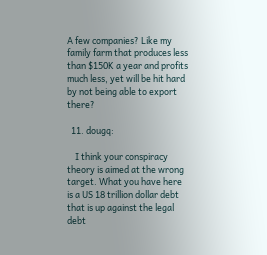A few companies? Like my family farm that produces less than $150K a year and profits much less, yet will be hit hard by not being able to export there?

  11. dougq:

    I think your conspiracy theory is aimed at the wrong target. What you have here is a US 18 trillion dollar debt that is up against the legal debt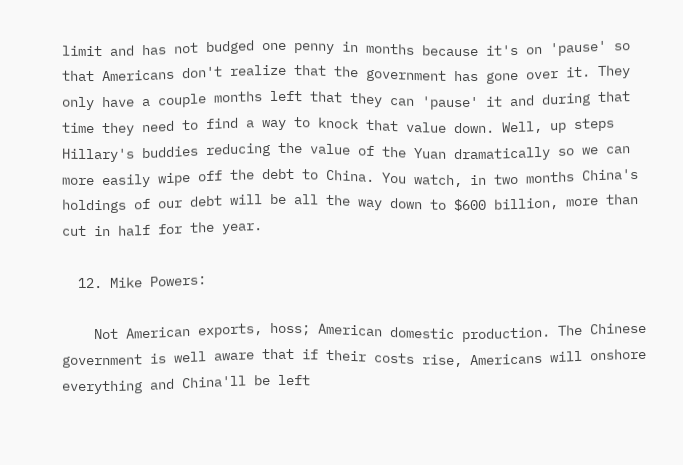limit and has not budged one penny in months because it's on 'pause' so that Americans don't realize that the government has gone over it. They only have a couple months left that they can 'pause' it and during that time they need to find a way to knock that value down. Well, up steps Hillary's buddies reducing the value of the Yuan dramatically so we can more easily wipe off the debt to China. You watch, in two months China's holdings of our debt will be all the way down to $600 billion, more than cut in half for the year.

  12. Mike Powers:

    Not American exports, hoss; American domestic production. The Chinese government is well aware that if their costs rise, Americans will onshore everything and China'll be left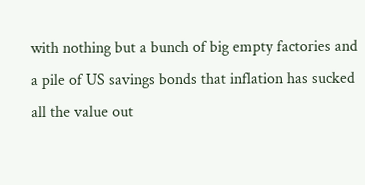with nothing but a bunch of big empty factories and a pile of US savings bonds that inflation has sucked all the value out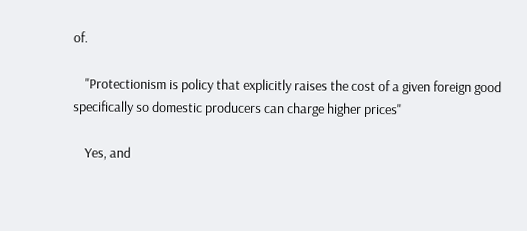of.

    "Protectionism is policy that explicitly raises the cost of a given foreign good specifically so domestic producers can charge higher prices"

    Yes, and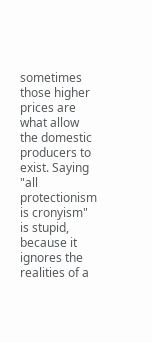sometimes those higher prices are what allow the domestic producers to exist. Saying "all protectionism is cronyism" is stupid, because it ignores the realities of a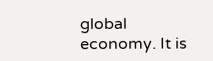global economy. It is